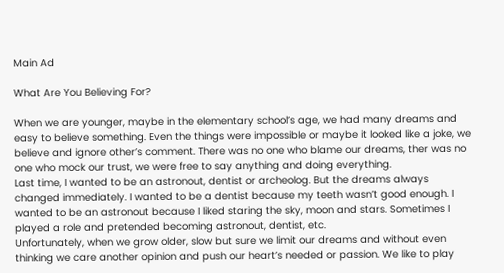Main Ad

What Are You Believing For?

When we are younger, maybe in the elementary school’s age, we had many dreams and easy to believe something. Even the things were impossible or maybe it looked like a joke, we believe and ignore other’s comment. There was no one who blame our dreams, ther was no one who mock our trust, we were free to say anything and doing everything.
Last time, I wanted to be an astronout, dentist or archeolog. But the dreams always changed immediately. I wanted to be a dentist because my teeth wasn’t good enough. I wanted to be an astronout because I liked staring the sky, moon and stars. Sometimes I played a role and pretended becoming astronout, dentist, etc.
Unfortunately, when we grow older, slow but sure we limit our dreams and without even thinking we care another opinion and push our heart’s needed or passion. We like to play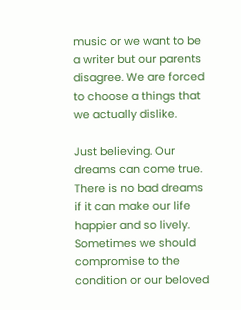music or we want to be a writer but our parents disagree. We are forced to choose a things that we actually dislike.

Just believing. Our dreams can come true. There is no bad dreams if it can make our life happier and so lively. Sometimes we should compromise to the condition or our beloved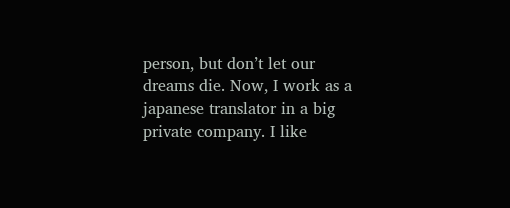person, but don’t let our dreams die. Now, I work as a japanese translator in a big private company. I like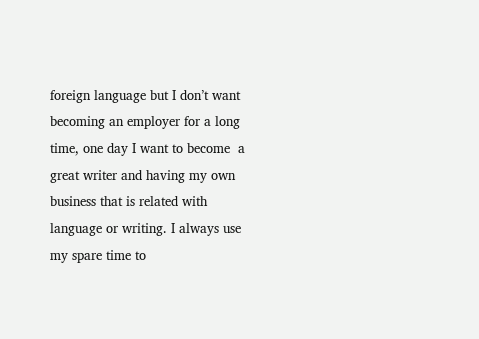foreign language but I don’t want becoming an employer for a long time, one day I want to become  a great writer and having my own business that is related with language or writing. I always use my spare time to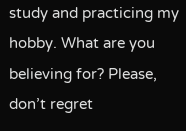study and practicing my hobby. What are you believing for? Please, don’t regret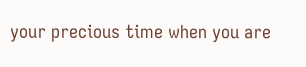your precious time when you are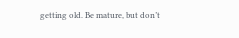getting old. Be mature, but don’t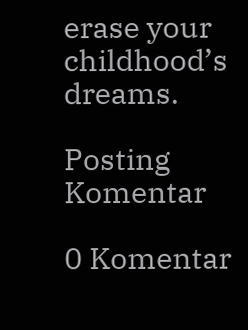erase your childhood’s dreams.

Posting Komentar

0 Komentar